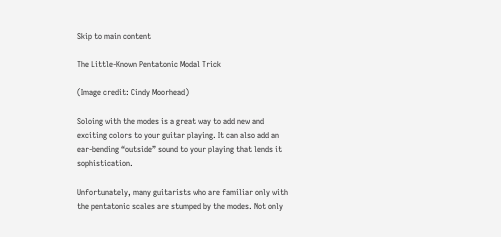Skip to main content

The Little-Known Pentatonic Modal Trick

(Image credit: Cindy Moorhead)

Soloing with the modes is a great way to add new and exciting colors to your guitar playing. It can also add an ear-bending “outside” sound to your playing that lends it sophistication.

Unfortunately, many guitarists who are familiar only with the pentatonic scales are stumped by the modes. Not only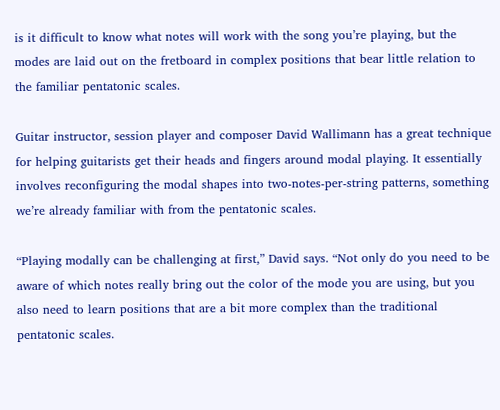is it difficult to know what notes will work with the song you’re playing, but the modes are laid out on the fretboard in complex positions that bear little relation to the familiar pentatonic scales.

Guitar instructor, session player and composer David Wallimann has a great technique for helping guitarists get their heads and fingers around modal playing. It essentially involves reconfiguring the modal shapes into two-notes-per-string patterns, something we’re already familiar with from the pentatonic scales.

“Playing modally can be challenging at first,” David says. “Not only do you need to be aware of which notes really bring out the color of the mode you are using, but you also need to learn positions that are a bit more complex than the traditional pentatonic scales.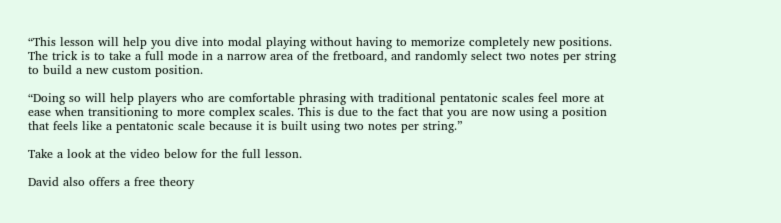“This lesson will help you dive into modal playing without having to memorize completely new positions. The trick is to take a full mode in a narrow area of the fretboard, and randomly select two notes per string to build a new custom position.

“Doing so will help players who are comfortable phrasing with traditional pentatonic scales feel more at ease when transitioning to more complex scales. This is due to the fact that you are now using a position that feels like a pentatonic scale because it is built using two notes per string.”

Take a look at the video below for the full lesson.

David also offers a free theory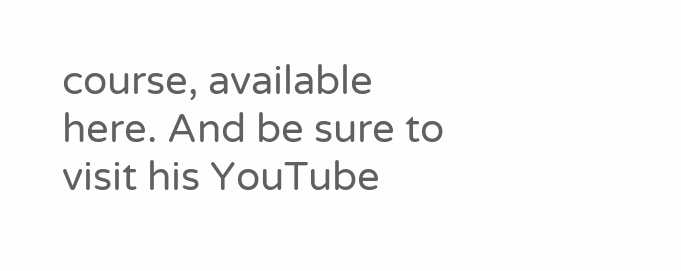course, available here. And be sure to visit his YouTube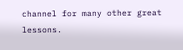channel for many other great lessons.